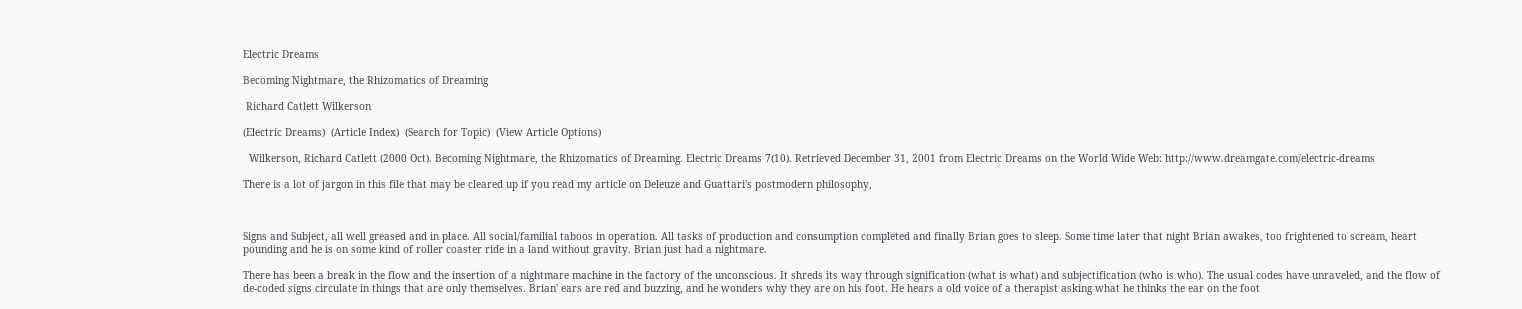Electric Dreams

Becoming Nightmare, the Rhizomatics of Dreaming

 Richard Catlett Wilkerson

(Electric Dreams)  (Article Index)  (Search for Topic)  (View Article Options)

  Wilkerson, Richard Catlett (2000 Oct). Becoming Nightmare, the Rhizomatics of Dreaming. Electric Dreams 7(10). Retrieved December 31, 2001 from Electric Dreams on the World Wide Web: http://www.dreamgate.com/electric-dreams

There is a lot of jargon in this file that may be cleared up if you read my article on Deleuze and Guattari's postmodern philosophy,



Signs and Subject, all well greased and in place. All social/familial taboos in operation. All tasks of production and consumption completed and finally Brian goes to sleep. Some time later that night Brian awakes, too frightened to scream, heart pounding and he is on some kind of roller coaster ride in a land without gravity. Brian just had a nightmare.

There has been a break in the flow and the insertion of a nightmare machine in the factory of the unconscious. It shreds its way through signification (what is what) and subjectification (who is who). The usual codes have unraveled, and the flow of de-coded signs circulate in things that are only themselves. Brian' ears are red and buzzing, and he wonders why they are on his foot. He hears a old voice of a therapist asking what he thinks the ear on the foot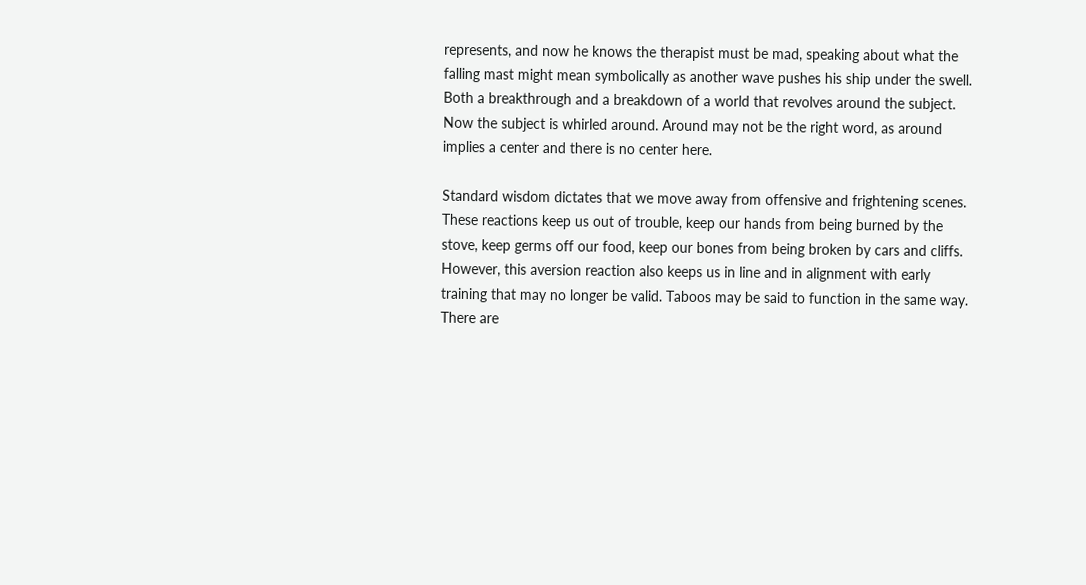represents, and now he knows the therapist must be mad, speaking about what the falling mast might mean symbolically as another wave pushes his ship under the swell. Both a breakthrough and a breakdown of a world that revolves around the subject. Now the subject is whirled around. Around may not be the right word, as around implies a center and there is no center here.

Standard wisdom dictates that we move away from offensive and frightening scenes. These reactions keep us out of trouble, keep our hands from being burned by the stove, keep germs off our food, keep our bones from being broken by cars and cliffs. However, this aversion reaction also keeps us in line and in alignment with early training that may no longer be valid. Taboos may be said to function in the same way. There are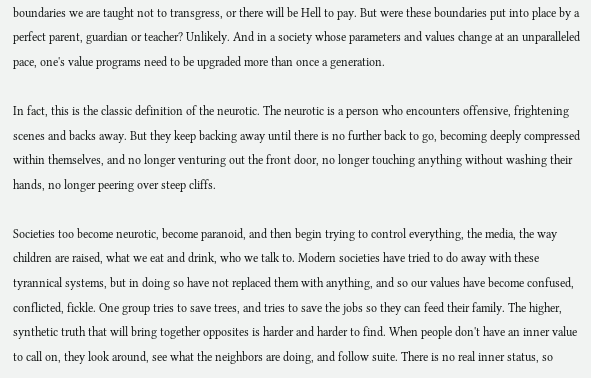boundaries we are taught not to transgress, or there will be Hell to pay. But were these boundaries put into place by a perfect parent, guardian or teacher? Unlikely. And in a society whose parameters and values change at an unparalleled pace, one's value programs need to be upgraded more than once a generation.

In fact, this is the classic definition of the neurotic. The neurotic is a person who encounters offensive, frightening scenes and backs away. But they keep backing away until there is no further back to go, becoming deeply compressed within themselves, and no longer venturing out the front door, no longer touching anything without washing their hands, no longer peering over steep cliffs.

Societies too become neurotic, become paranoid, and then begin trying to control everything, the media, the way children are raised, what we eat and drink, who we talk to. Modern societies have tried to do away with these tyrannical systems, but in doing so have not replaced them with anything, and so our values have become confused, conflicted, fickle. One group tries to save trees, and tries to save the jobs so they can feed their family. The higher, synthetic truth that will bring together opposites is harder and harder to find. When people don't have an inner value to call on, they look around, see what the neighbors are doing, and follow suite. There is no real inner status, so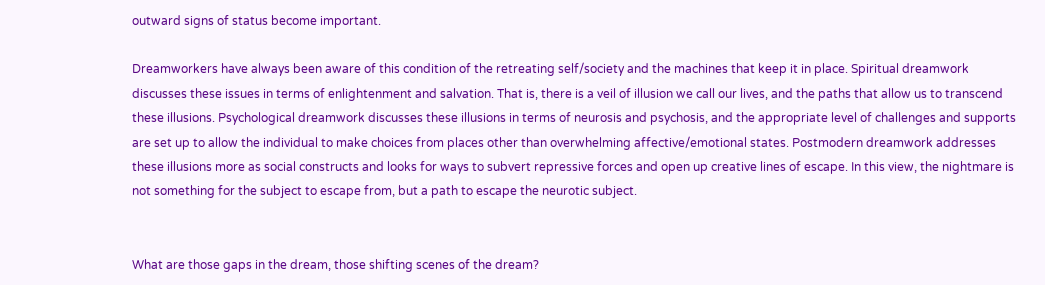outward signs of status become important.

Dreamworkers have always been aware of this condition of the retreating self/society and the machines that keep it in place. Spiritual dreamwork discusses these issues in terms of enlightenment and salvation. That is, there is a veil of illusion we call our lives, and the paths that allow us to transcend these illusions. Psychological dreamwork discusses these illusions in terms of neurosis and psychosis, and the appropriate level of challenges and supports are set up to allow the individual to make choices from places other than overwhelming affective/emotional states. Postmodern dreamwork addresses these illusions more as social constructs and looks for ways to subvert repressive forces and open up creative lines of escape. In this view, the nightmare is not something for the subject to escape from, but a path to escape the neurotic subject.


What are those gaps in the dream, those shifting scenes of the dream?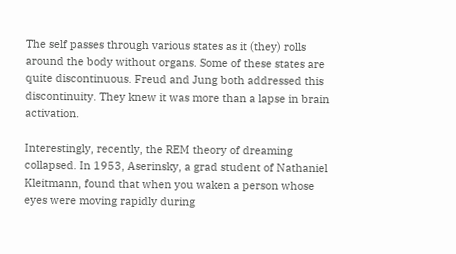The self passes through various states as it (they) rolls around the body without organs. Some of these states are quite discontinuous. Freud and Jung both addressed this discontinuity. They knew it was more than a lapse in brain activation.

Interestingly, recently, the REM theory of dreaming collapsed. In 1953, Aserinsky, a grad student of Nathaniel Kleitmann, found that when you waken a person whose eyes were moving rapidly during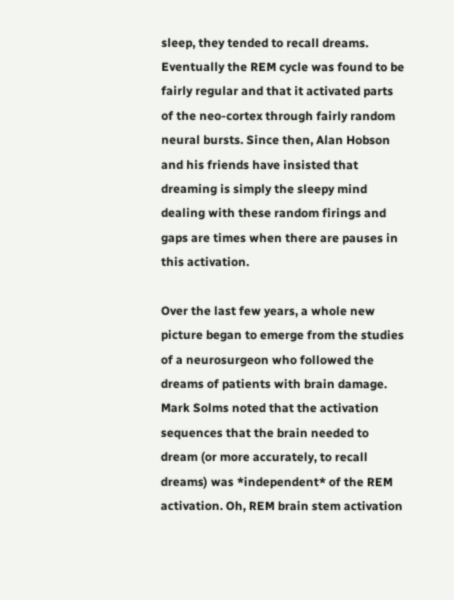sleep, they tended to recall dreams. Eventually the REM cycle was found to be fairly regular and that it activated parts of the neo-cortex through fairly random neural bursts. Since then, Alan Hobson and his friends have insisted that dreaming is simply the sleepy mind dealing with these random firings and gaps are times when there are pauses in this activation.

Over the last few years, a whole new picture began to emerge from the studies of a neurosurgeon who followed the dreams of patients with brain damage. Mark Solms noted that the activation sequences that the brain needed to dream (or more accurately, to recall dreams) was *independent* of the REM activation. Oh, REM brain stem activation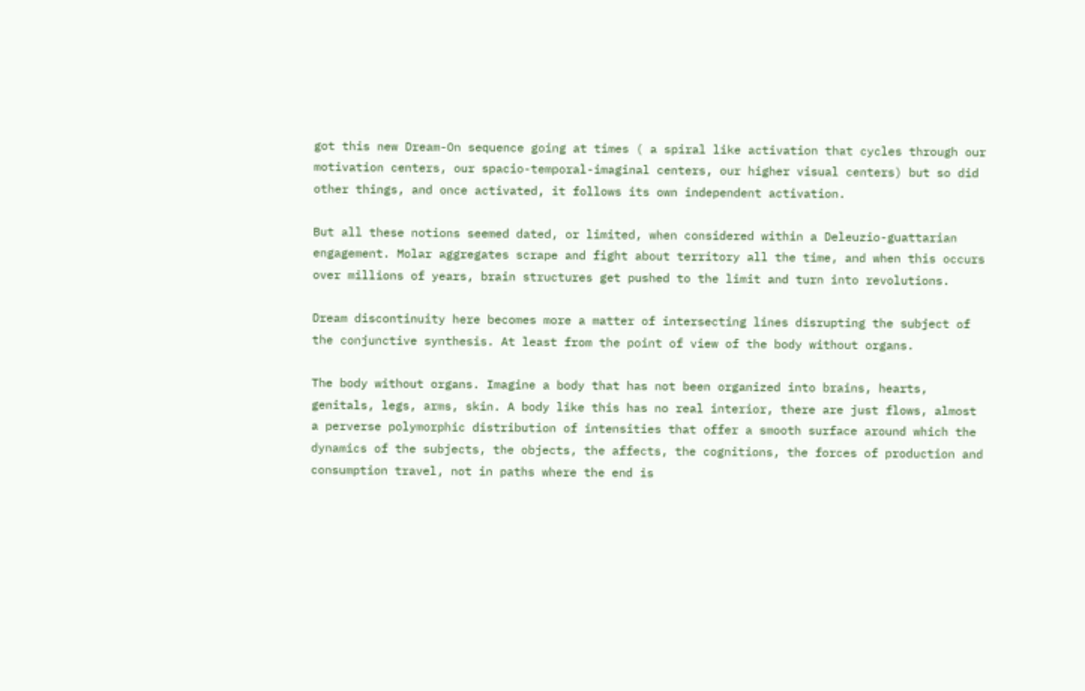got this new Dream-On sequence going at times ( a spiral like activation that cycles through our motivation centers, our spacio-temporal-imaginal centers, our higher visual centers) but so did other things, and once activated, it follows its own independent activation.

But all these notions seemed dated, or limited, when considered within a Deleuzio-guattarian engagement. Molar aggregates scrape and fight about territory all the time, and when this occurs over millions of years, brain structures get pushed to the limit and turn into revolutions.

Dream discontinuity here becomes more a matter of intersecting lines disrupting the subject of the conjunctive synthesis. At least from the point of view of the body without organs.

The body without organs. Imagine a body that has not been organized into brains, hearts, genitals, legs, arms, skin. A body like this has no real interior, there are just flows, almost a perverse polymorphic distribution of intensities that offer a smooth surface around which the dynamics of the subjects, the objects, the affects, the cognitions, the forces of production and consumption travel, not in paths where the end is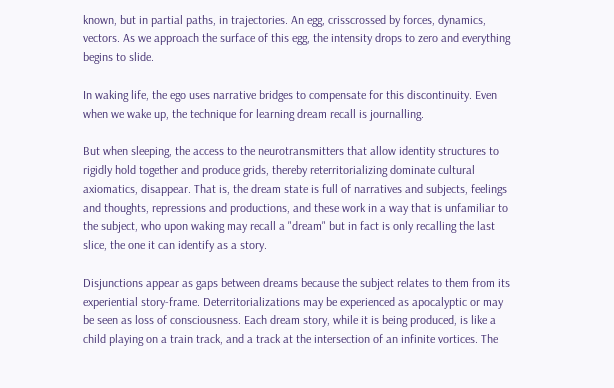known, but in partial paths, in trajectories. An egg, crisscrossed by forces, dynamics, vectors. As we approach the surface of this egg, the intensity drops to zero and everything begins to slide.

In waking life, the ego uses narrative bridges to compensate for this discontinuity. Even when we wake up, the technique for learning dream recall is journalling.

But when sleeping, the access to the neurotransmitters that allow identity structures to rigidly hold together and produce grids, thereby reterritorializing dominate cultural axiomatics, disappear. That is, the dream state is full of narratives and subjects, feelings and thoughts, repressions and productions, and these work in a way that is unfamiliar to the subject, who upon waking may recall a "dream" but in fact is only recalling the last slice, the one it can identify as a story.

Disjunctions appear as gaps between dreams because the subject relates to them from its experiential story-frame. Deterritorializations may be experienced as apocalyptic or may be seen as loss of consciousness. Each dream story, while it is being produced, is like a child playing on a train track, and a track at the intersection of an infinite vortices. The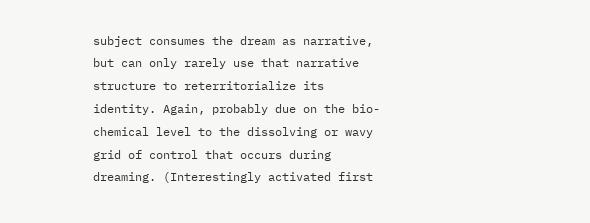subject consumes the dream as narrative, but can only rarely use that narrative structure to reterritorialize its identity. Again, probably due on the bio-chemical level to the dissolving or wavy grid of control that occurs during dreaming. (Interestingly activated first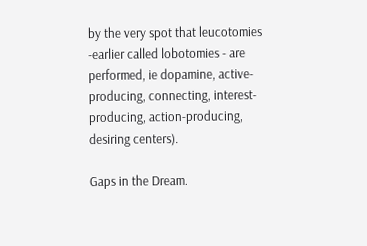by the very spot that leucotomies -earlier called lobotomies - are performed, ie dopamine, active-producing, connecting, interest-producing, action-producing, desiring centers).

Gaps in the Dream.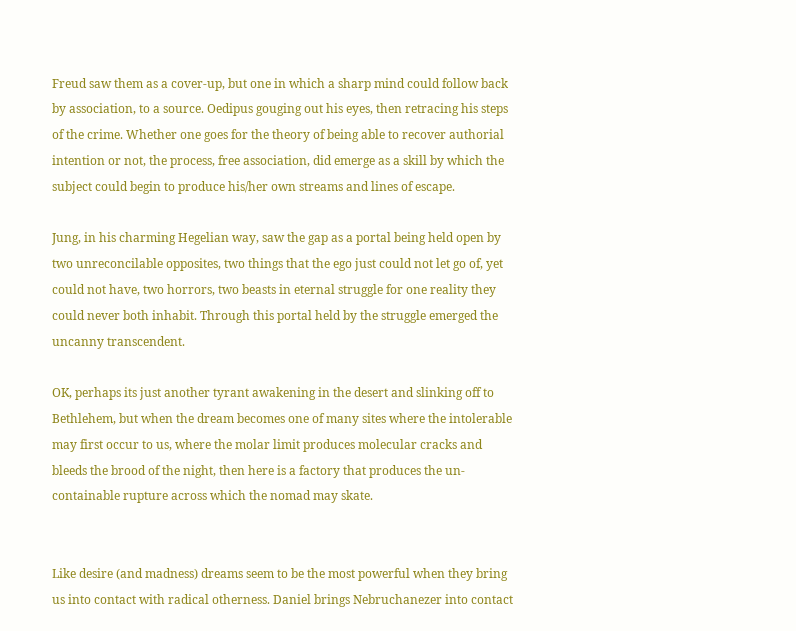Freud saw them as a cover-up, but one in which a sharp mind could follow back by association, to a source. Oedipus gouging out his eyes, then retracing his steps of the crime. Whether one goes for the theory of being able to recover authorial intention or not, the process, free association, did emerge as a skill by which the subject could begin to produce his/her own streams and lines of escape.

Jung, in his charming Hegelian way, saw the gap as a portal being held open by two unreconcilable opposites, two things that the ego just could not let go of, yet could not have, two horrors, two beasts in eternal struggle for one reality they could never both inhabit. Through this portal held by the struggle emerged the uncanny transcendent.

OK, perhaps its just another tyrant awakening in the desert and slinking off to Bethlehem, but when the dream becomes one of many sites where the intolerable may first occur to us, where the molar limit produces molecular cracks and bleeds the brood of the night, then here is a factory that produces the un-containable rupture across which the nomad may skate.


Like desire (and madness) dreams seem to be the most powerful when they bring us into contact with radical otherness. Daniel brings Nebruchanezer into contact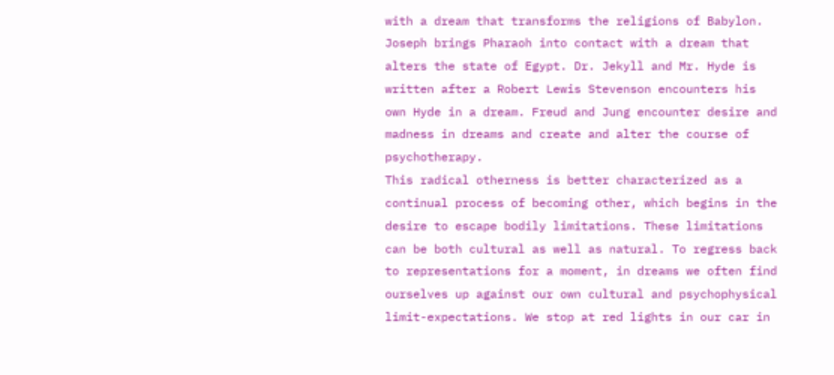with a dream that transforms the religions of Babylon. Joseph brings Pharaoh into contact with a dream that alters the state of Egypt. Dr. Jekyll and Mr. Hyde is written after a Robert Lewis Stevenson encounters his own Hyde in a dream. Freud and Jung encounter desire and madness in dreams and create and alter the course of psychotherapy.
This radical otherness is better characterized as a continual process of becoming other, which begins in the desire to escape bodily limitations. These limitations can be both cultural as well as natural. To regress back to representations for a moment, in dreams we often find ourselves up against our own cultural and psychophysical limit-expectations. We stop at red lights in our car in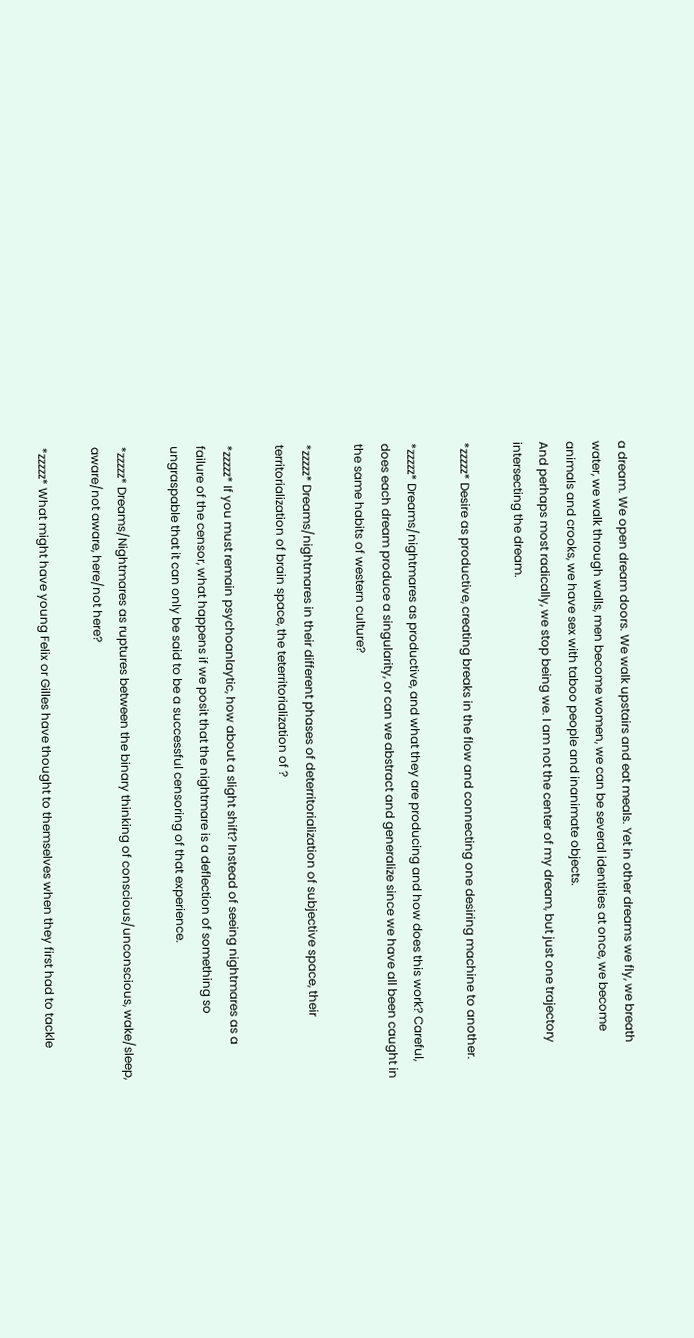a dream. We open dream doors. We walk upstairs and eat meals. Yet in other dreams we fly, we breath water, we walk through walls, men become women, we can be several identities at once, we become animals and crooks, we have sex with taboo people and inanimate objects.
And perhaps most radically, we stop being we. I am not the center of my dream, but just one trajectory intersecting the dream.

*zzzzz* Desire as productive, creating breaks in the flow and connecting one desiring machine to another.

*zzzzz* Dreams/nightmares as productive, and what they are producing and how does this work? Careful, does each dream produce a singularity, or can we abstract and generalize since we have all been caught in the same habits of western culture?

*zzzzz* Dreams/nightmares in their different phases of deterritorialization of subjective space, their territorialization of brain space, the teterritorialization of ?

*zzzzz* If you must remain psychoanlaytic, how about a slight shift? Instead of seeing nightmares as a failure of the censor, what happens if we posit that the nightmare is a deflection of something so ungraspable that it can only be said to be a successful censoring of that experience.

*zzzzz* Dreams/Nightmares as ruptures between the binary thinking of conscious/unconscious, wake/sleep, aware/not aware, here/not here?

*zzzzz* What might have young Felix or Gilles have thought to themselves when they first had to tackle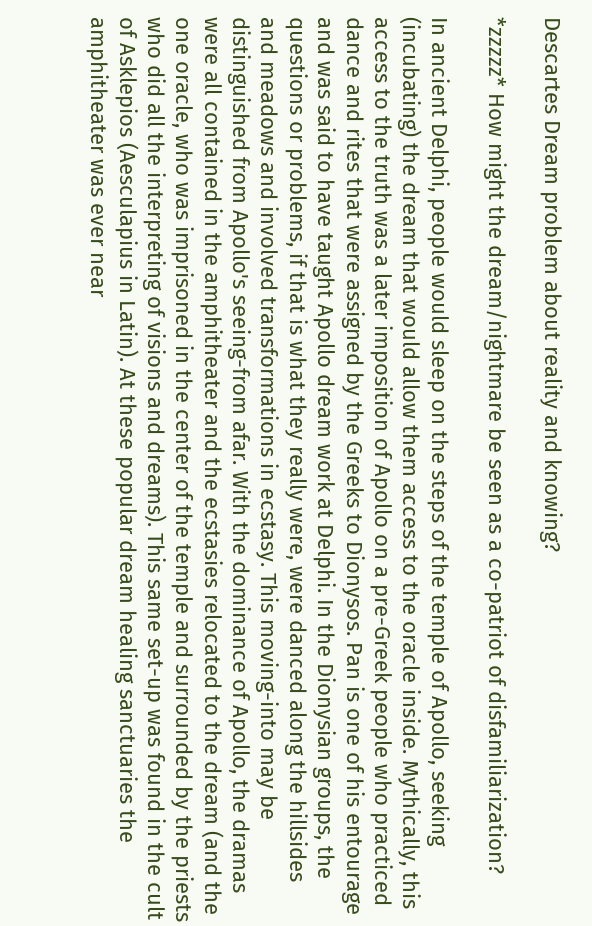Descartes Dream problem about reality and knowing?

*zzzzz* How might the dream/nightmare be seen as a co-patriot of disfamiliarization?

In ancient Delphi, people would sleep on the steps of the temple of Apollo, seeking (incubating) the dream that would allow them access to the oracle inside. Mythically, this access to the truth was a later imposition of Apollo on a pre-Greek people who practiced dance and rites that were assigned by the Greeks to Dionysos. Pan is one of his entourage and was said to have taught Apollo dream work at Delphi. In the Dionysian groups, the questions or problems, if that is what they really were, were danced along the hillsides and meadows and involved transformations in ecstasy. This moving-into may be distinguished from Apollo's seeing-from afar. With the dominance of Apollo, the dramas were all contained in the amphitheater and the ecstasies relocated to the dream (and the one oracle, who was imprisoned in the center of the temple and surrounded by the priests who did all the interpreting of visions and dreams). This same set-up was found in the cult of Asklepios (Aesculapius in Latin). At these popular dream healing sanctuaries the amphitheater was ever near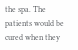the spa. The patients would be cured when they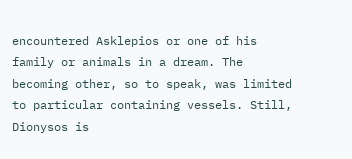encountered Asklepios or one of his family or animals in a dream. The becoming other, so to speak, was limited to particular containing vessels. Still, Dionysos is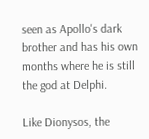seen as Apollo's dark brother and has his own months where he is still the god at Delphi.

Like Dionysos, the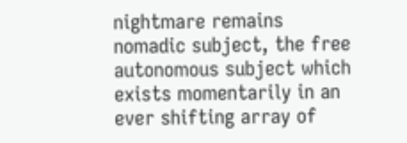nightmare remains nomadic subject, the free autonomous subject which exists momentarily in an ever shifting array of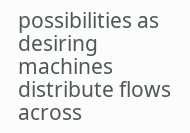possibilities as desiring machines distribute flows across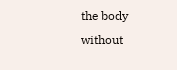the body without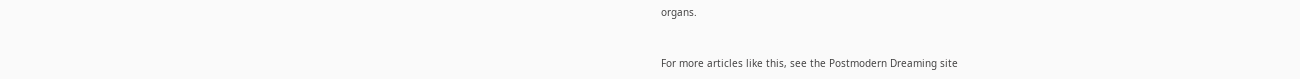organs.


For more articles like this, see the Postmodern Dreaming site